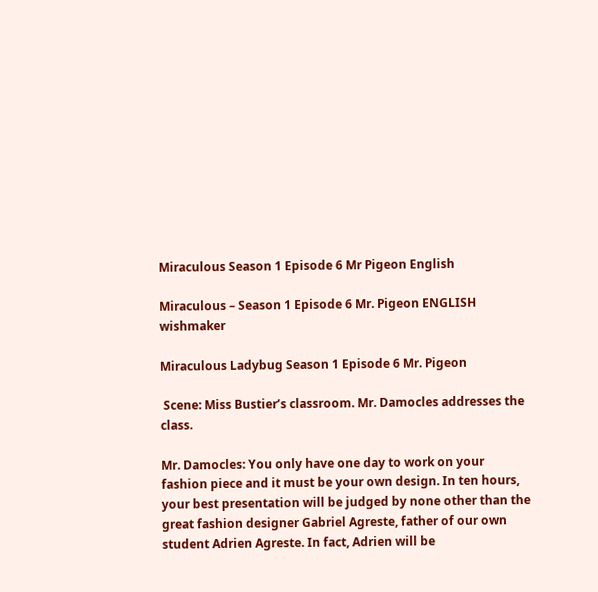Miraculous Season 1 Episode 6 Mr Pigeon English

Miraculous – Season 1 Episode 6 Mr. Pigeon ENGLISH wishmaker

Miraculous Ladybug Season 1 Episode 6 Mr. Pigeon

 Scene: Miss Bustier’s classroom. Mr. Damocles addresses the class.

Mr. Damocles: You only have one day to work on your fashion piece and it must be your own design. In ten hours, your best presentation will be judged by none other than the great fashion designer Gabriel Agreste, father of our own student Adrien Agreste. In fact, Adrien will be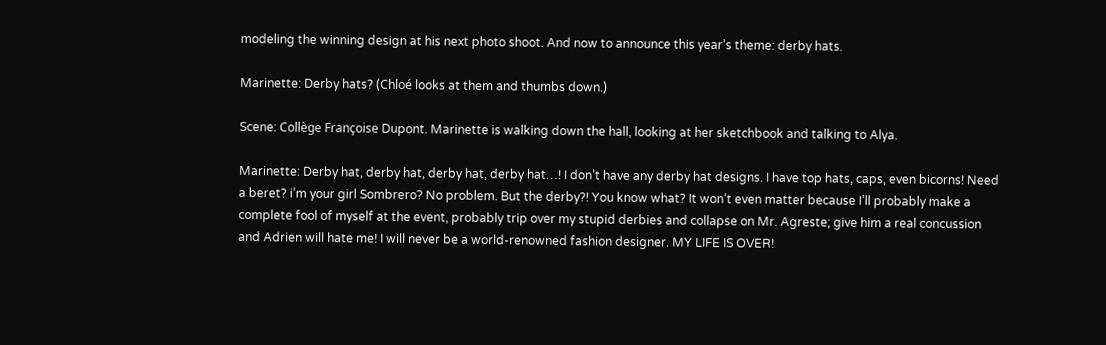modeling the winning design at his next photo shoot. And now to announce this year’s theme: derby hats.

Marinette: Derby hats? (Chloé looks at them and thumbs down.)

Scene: Collège Françoise Dupont. Marinette is walking down the hall, looking at her sketchbook and talking to Alya.

Marinette: Derby hat, derby hat, derby hat, derby hat…! I don’t have any derby hat designs. I have top hats, caps, even bicorns! Need a beret? i’m your girl Sombrero? No problem. But the derby?! You know what? It won’t even matter because I’ll probably make a complete fool of myself at the event, probably trip over my stupid derbies and collapse on Mr. Agreste; give him a real concussion and Adrien will hate me! I will never be a world-renowned fashion designer. MY LIFE IS OVER!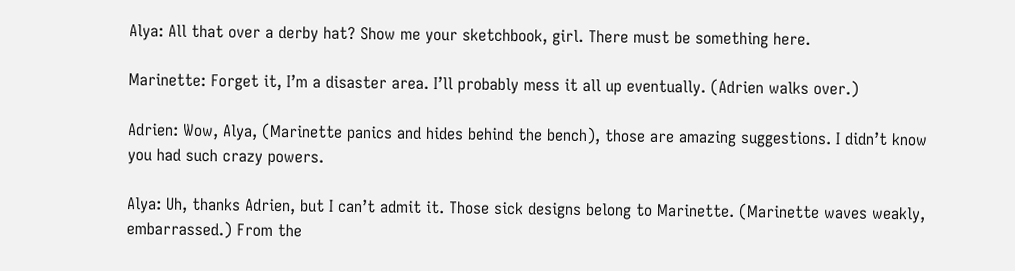Alya: All that over a derby hat? Show me your sketchbook, girl. There must be something here.

Marinette: Forget it, I’m a disaster area. I’ll probably mess it all up eventually. (Adrien walks over.)

Adrien: Wow, Alya, (Marinette panics and hides behind the bench), those are amazing suggestions. I didn’t know you had such crazy powers.

Alya: Uh, thanks Adrien, but I can’t admit it. Those sick designs belong to Marinette. (Marinette waves weakly, embarrassed.) From the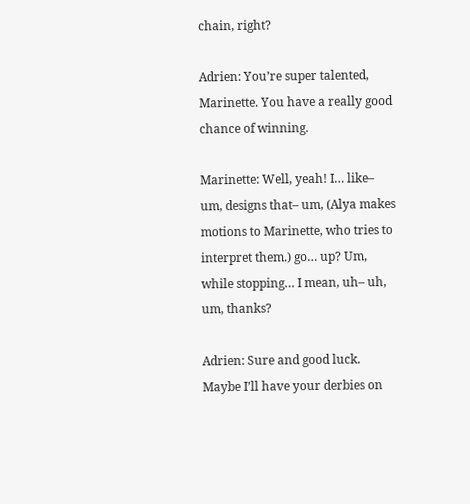chain, right?

Adrien: You’re super talented, Marinette. You have a really good chance of winning.

Marinette: Well, yeah! I… like– um, designs that– um, (Alya makes motions to Marinette, who tries to interpret them.) go… up? Um, while stopping… I mean, uh– uh, um, thanks?

Adrien: Sure and good luck. Maybe I’ll have your derbies on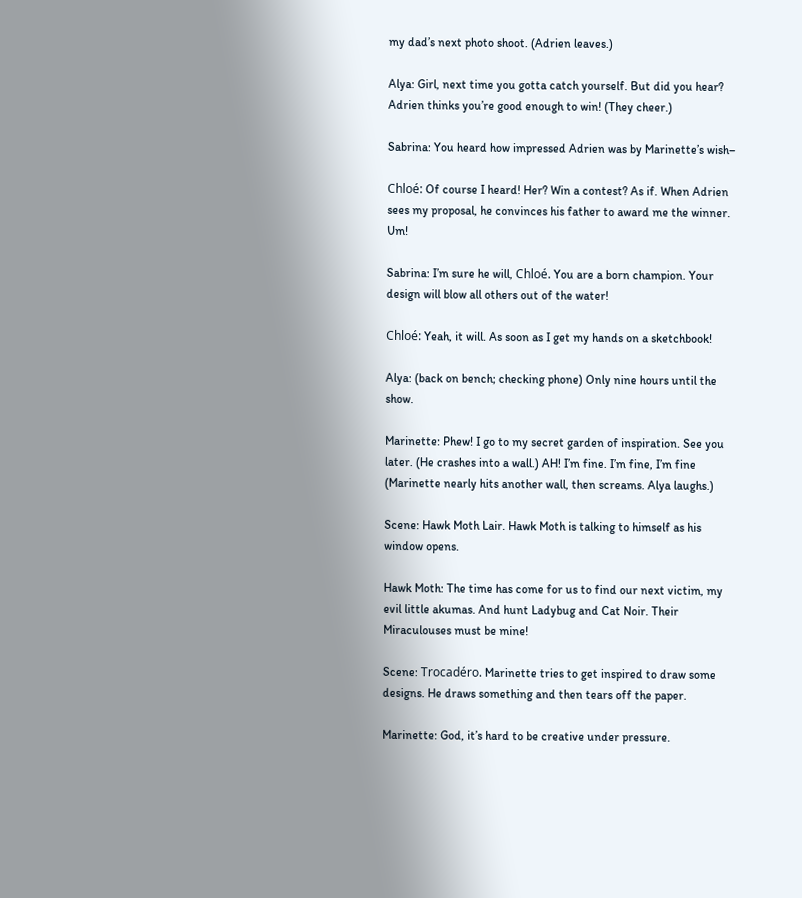my dad’s next photo shoot. (Adrien leaves.)

Alya: Girl, next time you gotta catch yourself. But did you hear? Adrien thinks you’re good enough to win! (They cheer.)

Sabrina: You heard how impressed Adrien was by Marinette’s wish–

Chloé: Of course I heard! Her? Win a contest? As if. When Adrien sees my proposal, he convinces his father to award me the winner. Um!

Sabrina: I’m sure he will, Chloé. You are a born champion. Your design will blow all others out of the water!

Chloé: Yeah, it will. As soon as I get my hands on a sketchbook!

Alya: (back on bench; checking phone) Only nine hours until the show.

Marinette: Phew! I go to my secret garden of inspiration. See you later. (He crashes into a wall.) AH! I’m fine. I’m fine, I’m fine (Marinette nearly hits another wall, then screams. Alya laughs.)

Scene: Hawk Moth Lair. Hawk Moth is talking to himself as his window opens.

Hawk Moth: The time has come for us to find our next victim, my evil little akumas. And hunt Ladybug and Cat Noir. Their Miraculouses must be mine!

Scene: Trocadéro. Marinette tries to get inspired to draw some designs. He draws something and then tears off the paper.

Marinette: God, it’s hard to be creative under pressure.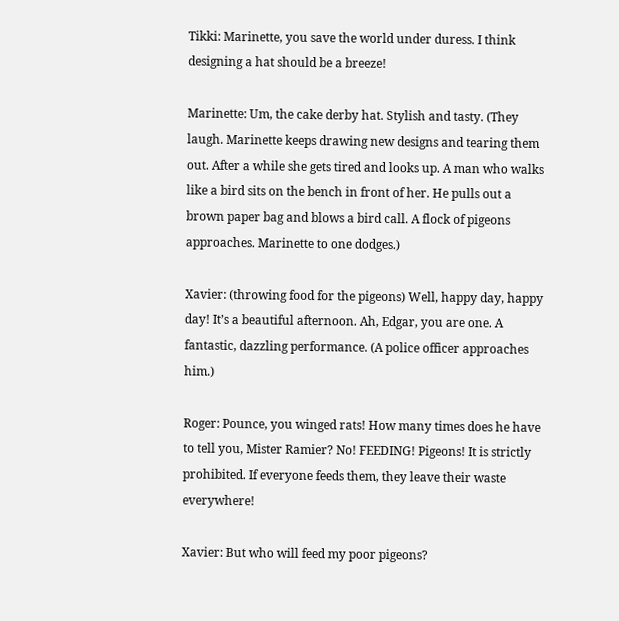Tikki: Marinette, you save the world under duress. I think designing a hat should be a breeze!

Marinette: Um, the cake derby hat. Stylish and tasty. (They laugh. Marinette keeps drawing new designs and tearing them out. After a while she gets tired and looks up. A man who walks like a bird sits on the bench in front of her. He pulls out a brown paper bag and blows a bird call. A flock of pigeons approaches. Marinette to one dodges.)

Xavier: (throwing food for the pigeons) Well, happy day, happy day! It’s a beautiful afternoon. Ah, Edgar, you are one. A fantastic, dazzling performance. (A police officer approaches him.)

Roger: Pounce, you winged rats! How many times does he have to tell you, Mister Ramier? No! FEEDING! Pigeons! It is strictly prohibited. If everyone feeds them, they leave their waste everywhere!

Xavier: But who will feed my poor pigeons?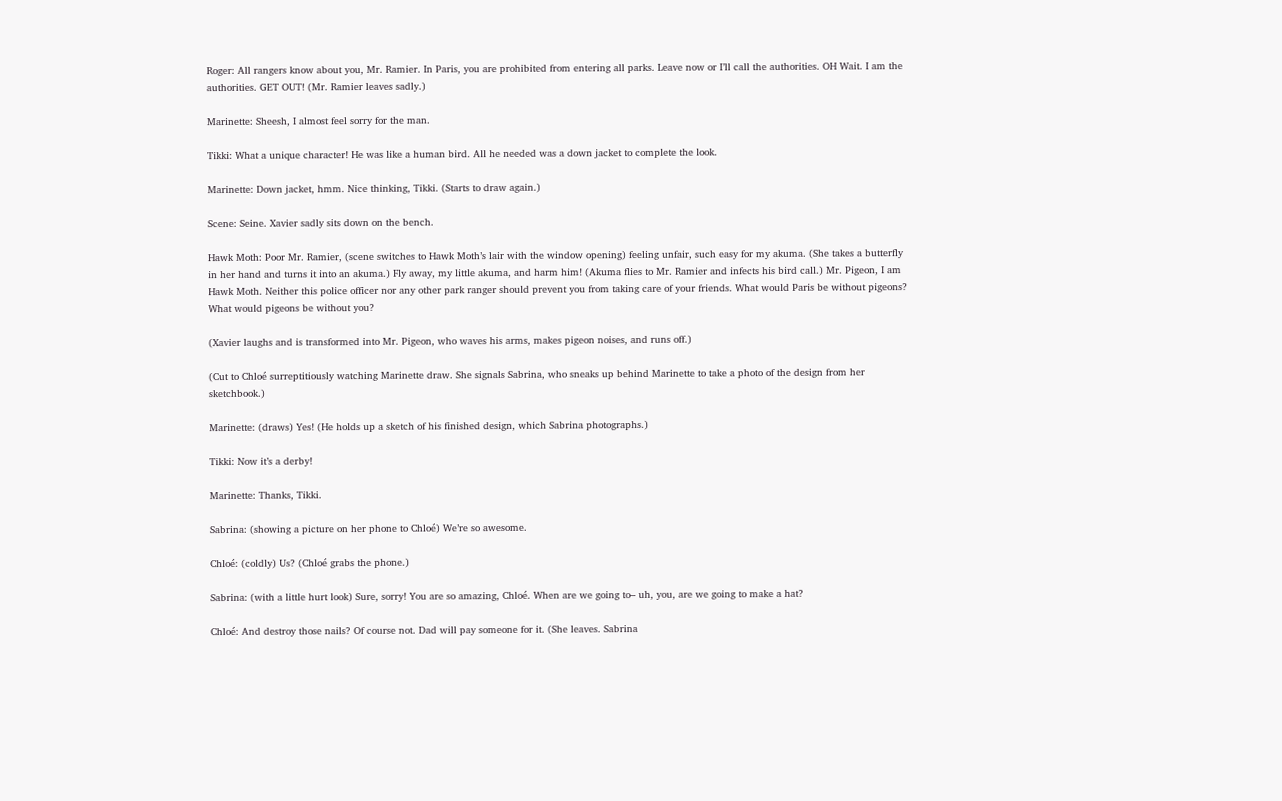Roger: All rangers know about you, Mr. Ramier. In Paris, you are prohibited from entering all parks. Leave now or I’ll call the authorities. OH Wait. I am the authorities. GET OUT! (Mr. Ramier leaves sadly.)

Marinette: Sheesh, I almost feel sorry for the man.

Tikki: What a unique character! He was like a human bird. All he needed was a down jacket to complete the look.

Marinette: Down jacket, hmm. Nice thinking, Tikki. (Starts to draw again.)

Scene: Seine. Xavier sadly sits down on the bench.

Hawk Moth: Poor Mr. Ramier, (scene switches to Hawk Moth’s lair with the window opening) feeling unfair, such easy for my akuma. (She takes a butterfly in her hand and turns it into an akuma.) Fly away, my little akuma, and harm him! (Akuma flies to Mr. Ramier and infects his bird call.) Mr. Pigeon, I am Hawk Moth. Neither this police officer nor any other park ranger should prevent you from taking care of your friends. What would Paris be without pigeons? What would pigeons be without you?

(Xavier laughs and is transformed into Mr. Pigeon, who waves his arms, makes pigeon noises, and runs off.)

(Cut to Chloé surreptitiously watching Marinette draw. She signals Sabrina, who sneaks up behind Marinette to take a photo of the design from her sketchbook.)

Marinette: (draws) Yes! (He holds up a sketch of his finished design, which Sabrina photographs.)

Tikki: Now it’s a derby!

Marinette: Thanks, Tikki.

Sabrina: (showing a picture on her phone to Chloé) We’re so awesome.

Chloé: (coldly) Us? (Chloé grabs the phone.)

Sabrina: (with a little hurt look) Sure, sorry! You are so amazing, Chloé. When are we going to– uh, you, are we going to make a hat?

Chloé: And destroy those nails? Of course not. Dad will pay someone for it. (She leaves. Sabrina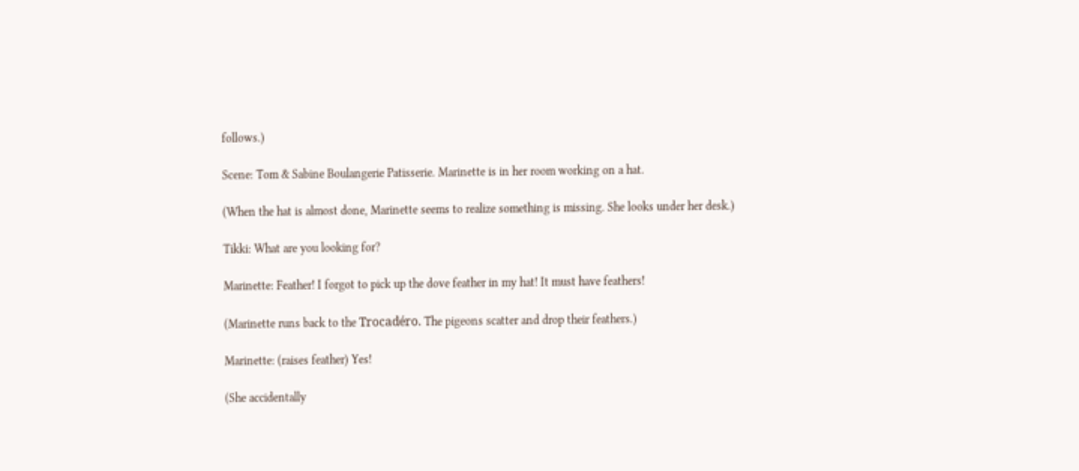follows.)

Scene: Tom & Sabine Boulangerie Patisserie. Marinette is in her room working on a hat.

(When the hat is almost done, Marinette seems to realize something is missing. She looks under her desk.)

Tikki: What are you looking for?

Marinette: Feather! I forgot to pick up the dove feather in my hat! It must have feathers!

(Marinette runs back to the Trocadéro. The pigeons scatter and drop their feathers.)

Marinette: (raises feather) Yes!

(She accidentally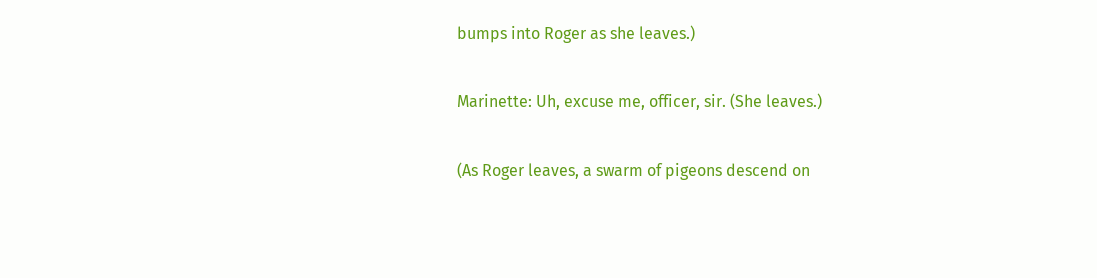bumps into Roger as she leaves.)

Marinette: Uh, excuse me, officer, sir. (She leaves.)

(As Roger leaves, a swarm of pigeons descend on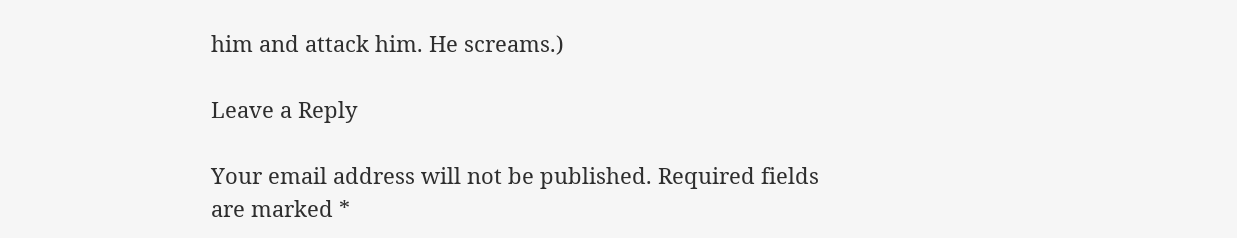him and attack him. He screams.)

Leave a Reply

Your email address will not be published. Required fields are marked *